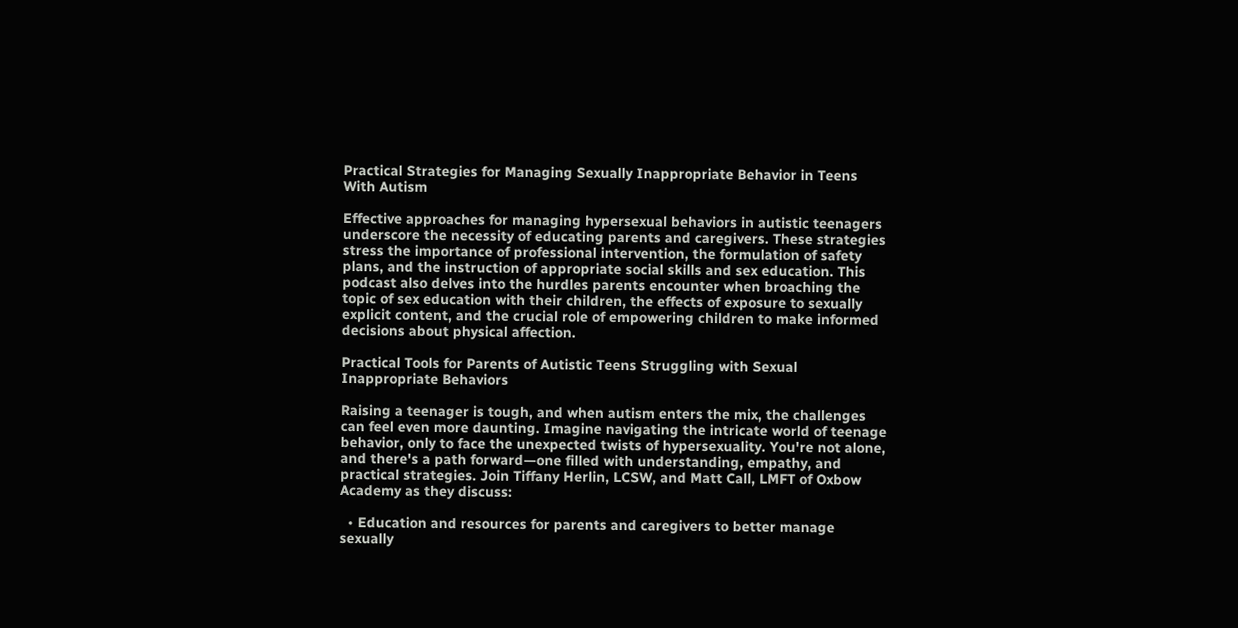Practical Strategies for Managing Sexually Inappropriate Behavior in Teens With Autism

Effective approaches for managing hypersexual behaviors in autistic teenagers underscore the necessity of educating parents and caregivers. These strategies stress the importance of professional intervention, the formulation of safety plans, and the instruction of appropriate social skills and sex education. This podcast also delves into the hurdles parents encounter when broaching the topic of sex education with their children, the effects of exposure to sexually explicit content, and the crucial role of empowering children to make informed decisions about physical affection.

Practical Tools for Parents of Autistic Teens Struggling with Sexual Inappropriate Behaviors

Raising a teenager is tough, and when autism enters the mix, the challenges can feel even more daunting. Imagine navigating the intricate world of teenage behavior, only to face the unexpected twists of hypersexuality. You're not alone, and there's a path forward—one filled with understanding, empathy, and practical strategies. Join Tiffany Herlin, LCSW, and Matt Call, LMFT of Oxbow Academy as they discuss:

  • Education and resources for parents and caregivers to better manage sexually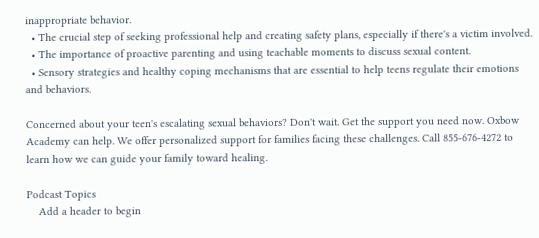inappropriate behavior.
  • The crucial step of seeking professional help and creating safety plans, especially if there's a victim involved.
  • The importance of proactive parenting and using teachable moments to discuss sexual content.
  • Sensory strategies and healthy coping mechanisms that are essential to help teens regulate their emotions and behaviors.

Concerned about your teen's escalating sexual behaviors? Don't wait. Get the support you need now. Oxbow Academy can help. We offer personalized support for families facing these challenges. Call 855-676-4272 to learn how we can guide your family toward healing.

Podcast Topics
    Add a header to begin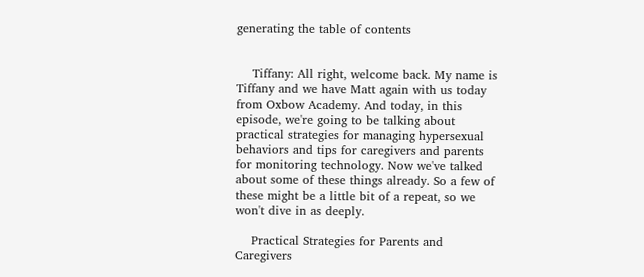generating the table of contents


    Tiffany: All right, welcome back. My name is Tiffany and we have Matt again with us today from Oxbow Academy. And today, in this episode, we're going to be talking about practical strategies for managing hypersexual behaviors and tips for caregivers and parents for monitoring technology. Now we've talked about some of these things already. So a few of these might be a little bit of a repeat, so we won't dive in as deeply.

    Practical Strategies for Parents and Caregivers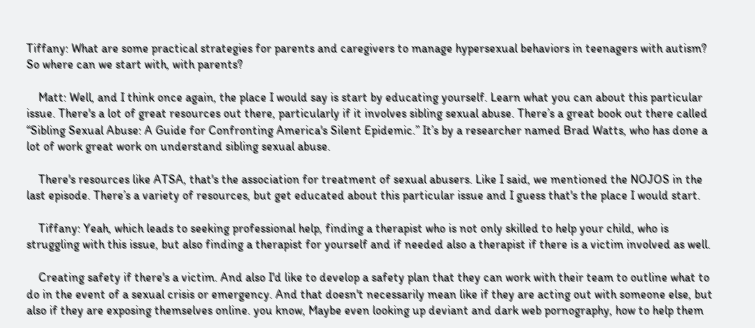Tiffany: What are some practical strategies for parents and caregivers to manage hypersexual behaviors in teenagers with autism? So where can we start with, with parents?

    Matt: Well, and I think once again, the place I would say is start by educating yourself. Learn what you can about this particular issue. There's a lot of great resources out there, particularly if it involves sibling sexual abuse. There’s a great book out there called “Sibling Sexual Abuse: A Guide for Confronting America's Silent Epidemic.” It’s by a researcher named Brad Watts, who has done a lot of work great work on understand sibling sexual abuse.

    There's resources like ATSA, that's the association for treatment of sexual abusers. Like I said, we mentioned the NOJOS in the last episode. There’s a variety of resources, but get educated about this particular issue and I guess that's the place I would start.

    Tiffany: Yeah, which leads to seeking professional help, finding a therapist who is not only skilled to help your child, who is struggling with this issue, but also finding a therapist for yourself and if needed also a therapist if there is a victim involved as well.

    Creating safety if there's a victim. And also I'd like to develop a safety plan that they can work with their team to outline what to do in the event of a sexual crisis or emergency. And that doesn't necessarily mean like if they are acting out with someone else, but also if they are exposing themselves online. you know, Maybe even looking up deviant and dark web pornography, how to help them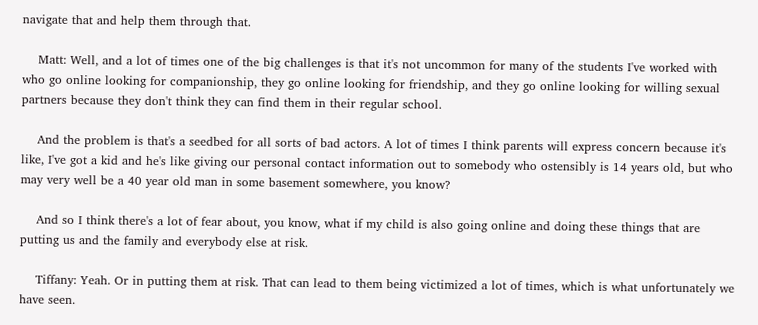navigate that and help them through that.

    Matt: Well, and a lot of times one of the big challenges is that it's not uncommon for many of the students I've worked with who go online looking for companionship, they go online looking for friendship, and they go online looking for willing sexual partners because they don't think they can find them in their regular school.

    And the problem is that's a seedbed for all sorts of bad actors. A lot of times I think parents will express concern because it's like, I've got a kid and he's like giving our personal contact information out to somebody who ostensibly is 14 years old, but who may very well be a 40 year old man in some basement somewhere, you know?

    And so I think there's a lot of fear about, you know, what if my child is also going online and doing these things that are putting us and the family and everybody else at risk.

    Tiffany: Yeah. Or in putting them at risk. That can lead to them being victimized a lot of times, which is what unfortunately we have seen.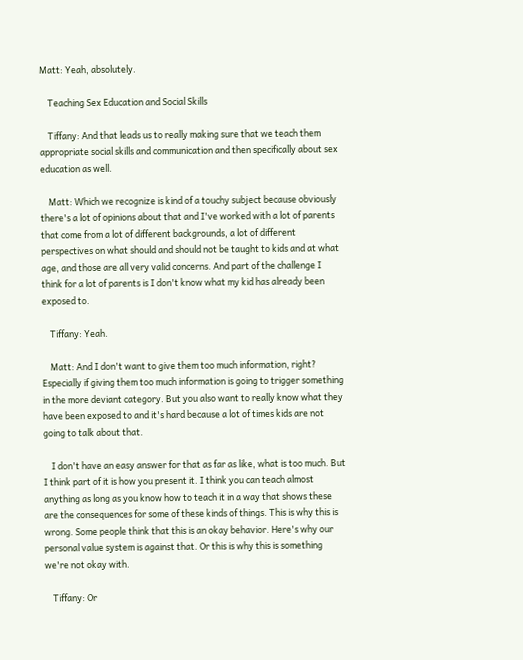Matt: Yeah, absolutely.

    Teaching Sex Education and Social Skills

    Tiffany: And that leads us to really making sure that we teach them appropriate social skills and communication and then specifically about sex education as well.

    Matt: Which we recognize is kind of a touchy subject because obviously there's a lot of opinions about that and I've worked with a lot of parents that come from a lot of different backgrounds, a lot of different perspectives on what should and should not be taught to kids and at what age, and those are all very valid concerns. And part of the challenge I think for a lot of parents is I don't know what my kid has already been exposed to.

    Tiffany: Yeah.

    Matt: And I don't want to give them too much information, right? Especially if giving them too much information is going to trigger something in the more deviant category. But you also want to really know what they have been exposed to and it's hard because a lot of times kids are not going to talk about that.

    I don't have an easy answer for that as far as like, what is too much. But I think part of it is how you present it. I think you can teach almost anything as long as you know how to teach it in a way that shows these are the consequences for some of these kinds of things. This is why this is wrong. Some people think that this is an okay behavior. Here's why our personal value system is against that. Or this is why this is something we're not okay with.

    Tiffany: Or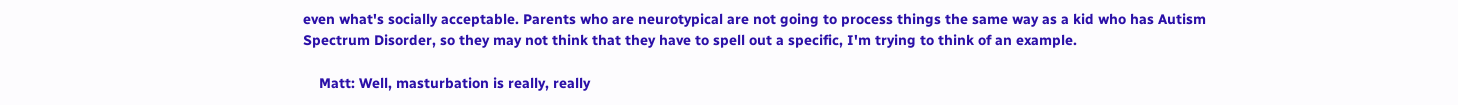even what's socially acceptable. Parents who are neurotypical are not going to process things the same way as a kid who has Autism Spectrum Disorder, so they may not think that they have to spell out a specific, I'm trying to think of an example.

    Matt: Well, masturbation is really, really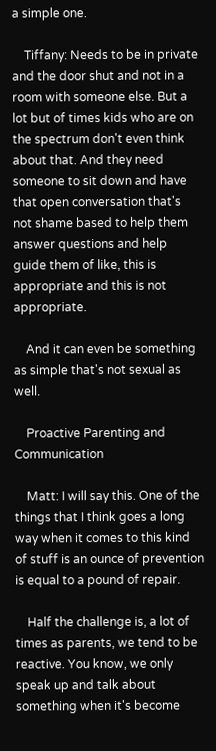a simple one.

    Tiffany: Needs to be in private and the door shut and not in a room with someone else. But a lot but of times kids who are on the spectrum don't even think about that. And they need someone to sit down and have that open conversation that's not shame based to help them answer questions and help guide them of like, this is appropriate and this is not appropriate.

    And it can even be something as simple that's not sexual as well.

    Proactive Parenting and Communication

    Matt: I will say this. One of the things that I think goes a long way when it comes to this kind of stuff is an ounce of prevention is equal to a pound of repair.

    Half the challenge is, a lot of times as parents, we tend to be reactive. You know, we only speak up and talk about something when it's become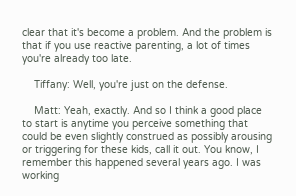clear that it's become a problem. And the problem is that if you use reactive parenting, a lot of times you're already too late.

    Tiffany: Well, you're just on the defense.

    Matt: Yeah, exactly. And so I think a good place to start is anytime you perceive something that could be even slightly construed as possibly arousing or triggering for these kids, call it out. You know, I remember this happened several years ago. I was working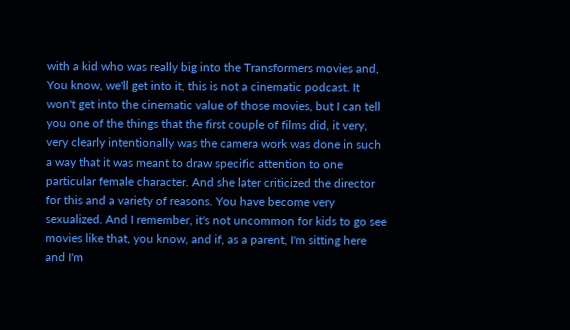with a kid who was really big into the Transformers movies and, You know, we'll get into it, this is not a cinematic podcast. It won't get into the cinematic value of those movies, but I can tell you one of the things that the first couple of films did, it very, very clearly intentionally was the camera work was done in such a way that it was meant to draw specific attention to one particular female character. And she later criticized the director for this and a variety of reasons. You have become very sexualized. And I remember, it's not uncommon for kids to go see movies like that, you know, and if, as a parent, I'm sitting here and I'm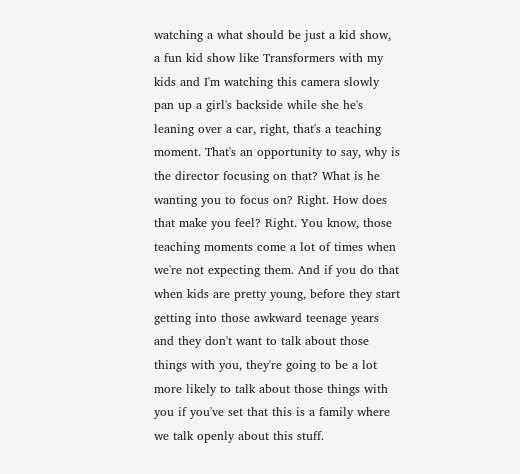watching a what should be just a kid show, a fun kid show like Transformers with my kids and I'm watching this camera slowly pan up a girl's backside while she he's leaning over a car, right, that's a teaching moment. That's an opportunity to say, why is the director focusing on that? What is he wanting you to focus on? Right. How does that make you feel? Right. You know, those teaching moments come a lot of times when we're not expecting them. And if you do that when kids are pretty young, before they start getting into those awkward teenage years and they don't want to talk about those things with you, they're going to be a lot more likely to talk about those things with you if you've set that this is a family where we talk openly about this stuff.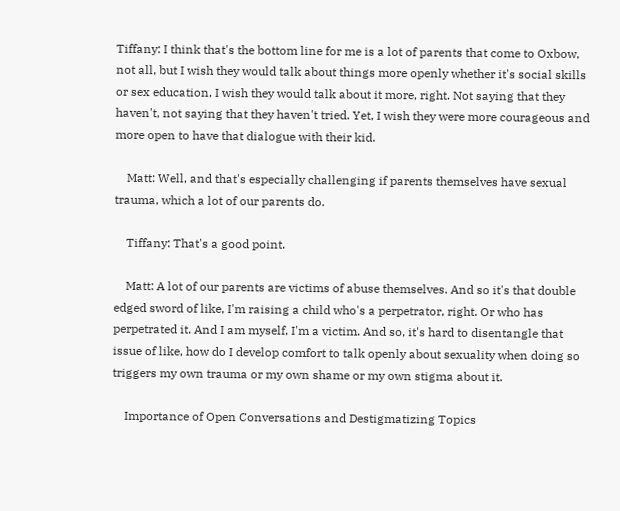Tiffany: I think that's the bottom line for me is a lot of parents that come to Oxbow, not all, but I wish they would talk about things more openly whether it's social skills or sex education, I wish they would talk about it more, right. Not saying that they haven't, not saying that they haven't tried. Yet, I wish they were more courageous and more open to have that dialogue with their kid.

    Matt: Well, and that's especially challenging if parents themselves have sexual trauma, which a lot of our parents do.

    Tiffany: That's a good point.

    Matt: A lot of our parents are victims of abuse themselves. And so it's that double edged sword of like, I'm raising a child who's a perpetrator, right. Or who has perpetrated it. And I am myself, I'm a victim. And so, it's hard to disentangle that issue of like, how do I develop comfort to talk openly about sexuality when doing so triggers my own trauma or my own shame or my own stigma about it.

    Importance of Open Conversations and Destigmatizing Topics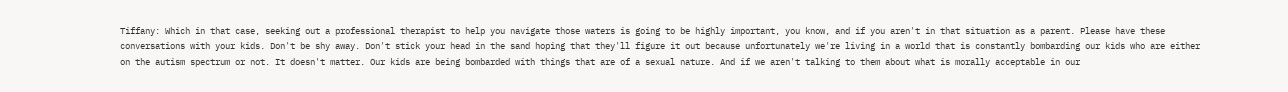Tiffany: Which in that case, seeking out a professional therapist to help you navigate those waters is going to be highly important, you know, and if you aren't in that situation as a parent. Please have these conversations with your kids. Don't be shy away. Don't stick your head in the sand hoping that they'll figure it out because unfortunately we're living in a world that is constantly bombarding our kids who are either on the autism spectrum or not. It doesn't matter. Our kids are being bombarded with things that are of a sexual nature. And if we aren't talking to them about what is morally acceptable in our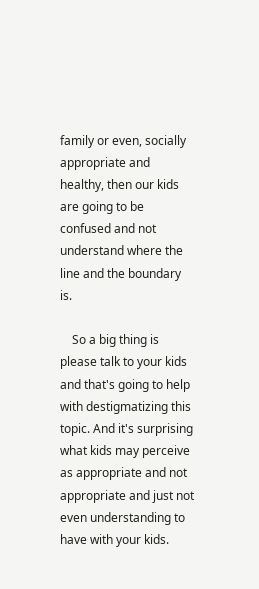family or even, socially appropriate and healthy, then our kids are going to be confused and not understand where the line and the boundary is.

    So a big thing is please talk to your kids and that's going to help with destigmatizing this topic. And it's surprising what kids may perceive as appropriate and not appropriate and just not even understanding to have with your kids.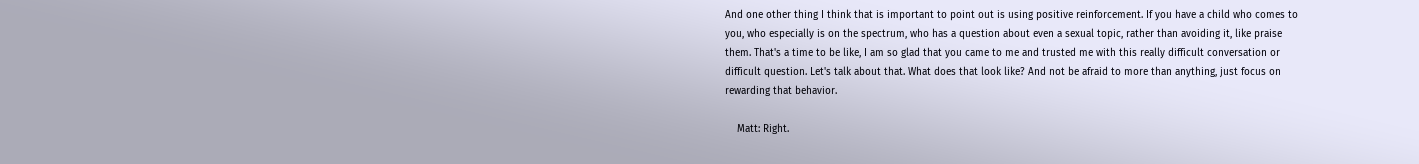And one other thing I think that is important to point out is using positive reinforcement. If you have a child who comes to you, who especially is on the spectrum, who has a question about even a sexual topic, rather than avoiding it, like praise them. That's a time to be like, I am so glad that you came to me and trusted me with this really difficult conversation or difficult question. Let's talk about that. What does that look like? And not be afraid to more than anything, just focus on rewarding that behavior.

    Matt: Right.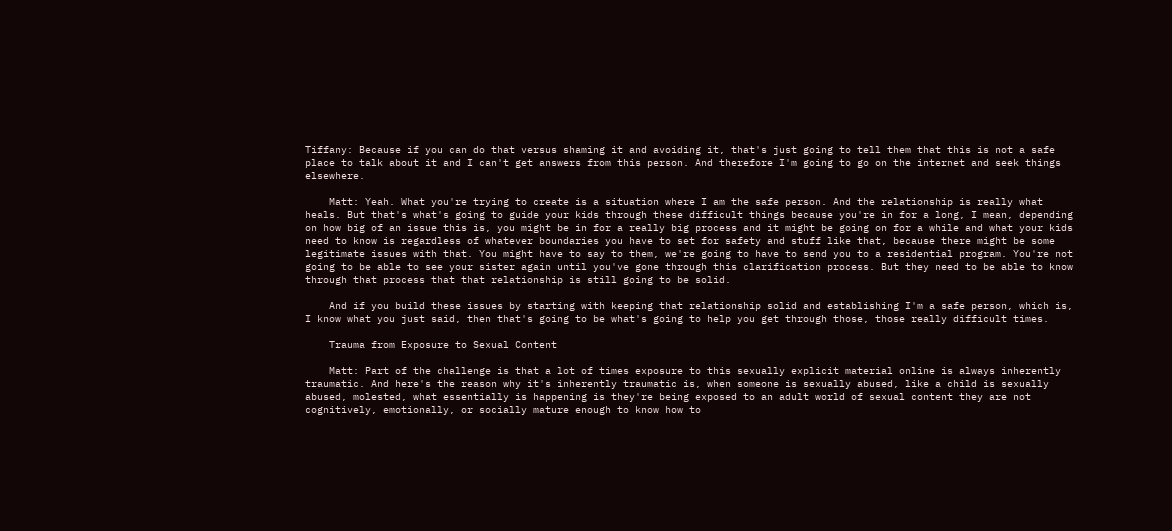Tiffany: Because if you can do that versus shaming it and avoiding it, that's just going to tell them that this is not a safe place to talk about it and I can't get answers from this person. And therefore I'm going to go on the internet and seek things elsewhere.

    Matt: Yeah. What you're trying to create is a situation where I am the safe person. And the relationship is really what heals. But that's what's going to guide your kids through these difficult things because you're in for a long, I mean, depending on how big of an issue this is, you might be in for a really big process and it might be going on for a while and what your kids need to know is regardless of whatever boundaries you have to set for safety and stuff like that, because there might be some legitimate issues with that. You might have to say to them, we're going to have to send you to a residential program. You're not going to be able to see your sister again until you've gone through this clarification process. But they need to be able to know through that process that that relationship is still going to be solid.

    And if you build these issues by starting with keeping that relationship solid and establishing I'm a safe person, which is, I know what you just said, then that's going to be what's going to help you get through those, those really difficult times.

    Trauma from Exposure to Sexual Content

    Matt: Part of the challenge is that a lot of times exposure to this sexually explicit material online is always inherently traumatic. And here's the reason why it's inherently traumatic is, when someone is sexually abused, like a child is sexually abused, molested, what essentially is happening is they're being exposed to an adult world of sexual content they are not cognitively, emotionally, or socially mature enough to know how to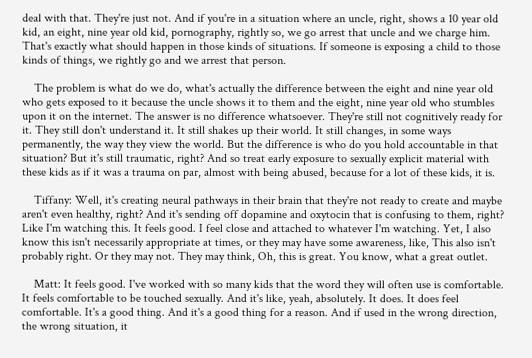deal with that. They're just not. And if you're in a situation where an uncle, right, shows a 10 year old kid, an eight, nine year old kid, pornography, rightly so, we go arrest that uncle and we charge him. That's exactly what should happen in those kinds of situations. If someone is exposing a child to those kinds of things, we rightly go and we arrest that person.

    The problem is what do we do, what's actually the difference between the eight and nine year old who gets exposed to it because the uncle shows it to them and the eight, nine year old who stumbles upon it on the internet. The answer is no difference whatsoever. They're still not cognitively ready for it. They still don't understand it. It still shakes up their world. It still changes, in some ways permanently, the way they view the world. But the difference is who do you hold accountable in that situation? But it's still traumatic, right? And so treat early exposure to sexually explicit material with these kids as if it was a trauma on par, almost with being abused, because for a lot of these kids, it is.

    Tiffany: Well, it's creating neural pathways in their brain that they're not ready to create and maybe aren't even healthy, right? And it's sending off dopamine and oxytocin that is confusing to them, right? Like I'm watching this. It feels good. I feel close and attached to whatever I'm watching. Yet, I also know this isn't necessarily appropriate at times, or they may have some awareness, like, This also isn't probably right. Or they may not. They may think, Oh, this is great. You know, what a great outlet.

    Matt: It feels good. I've worked with so many kids that the word they will often use is comfortable. It feels comfortable to be touched sexually. And it's like, yeah, absolutely. It does. It does feel comfortable. It's a good thing. And it's a good thing for a reason. And if used in the wrong direction, the wrong situation, it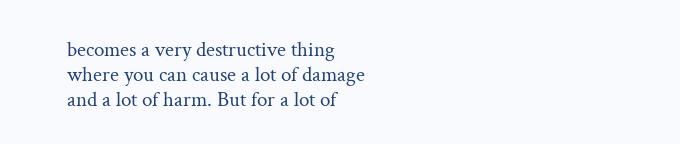becomes a very destructive thing where you can cause a lot of damage and a lot of harm. But for a lot of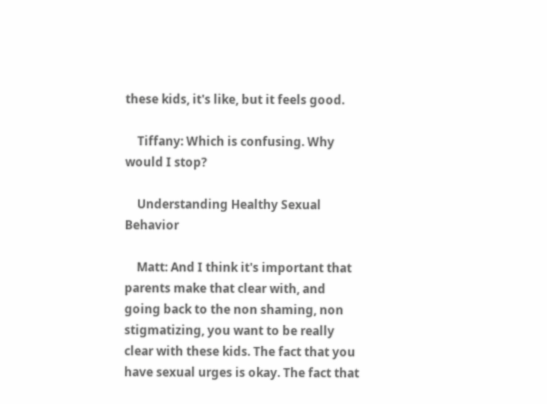these kids, it's like, but it feels good.

    Tiffany: Which is confusing. Why would I stop?

    Understanding Healthy Sexual Behavior

    Matt: And I think it's important that parents make that clear with, and going back to the non shaming, non stigmatizing, you want to be really clear with these kids. The fact that you have sexual urges is okay. The fact that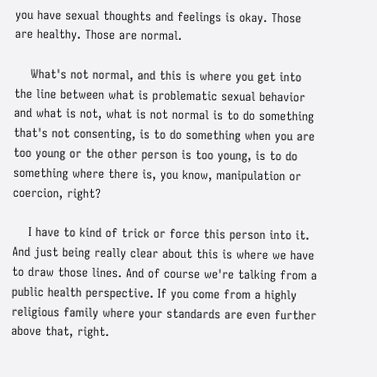you have sexual thoughts and feelings is okay. Those are healthy. Those are normal.

    What's not normal, and this is where you get into the line between what is problematic sexual behavior and what is not, what is not normal is to do something that's not consenting, is to do something when you are too young or the other person is too young, is to do something where there is, you know, manipulation or coercion, right?

    I have to kind of trick or force this person into it. And just being really clear about this is where we have to draw those lines. And of course we're talking from a public health perspective. If you come from a highly religious family where your standards are even further above that, right.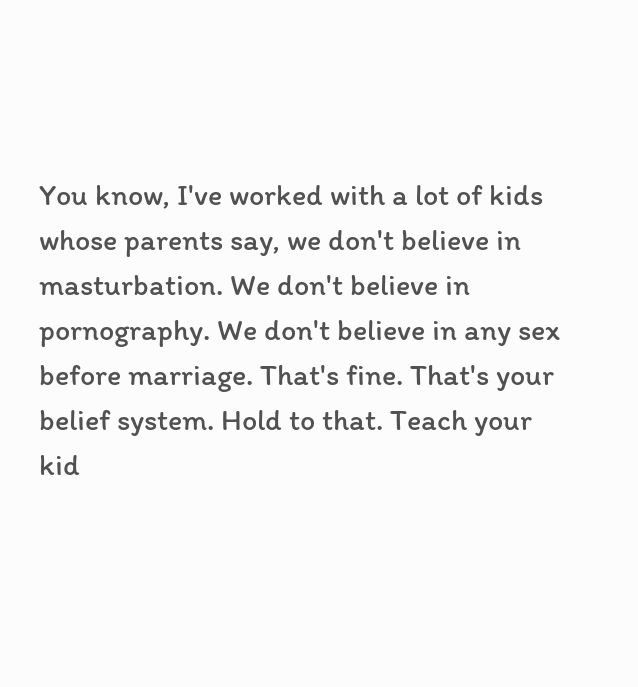You know, I've worked with a lot of kids whose parents say, we don't believe in masturbation. We don't believe in pornography. We don't believe in any sex before marriage. That's fine. That's your belief system. Hold to that. Teach your kid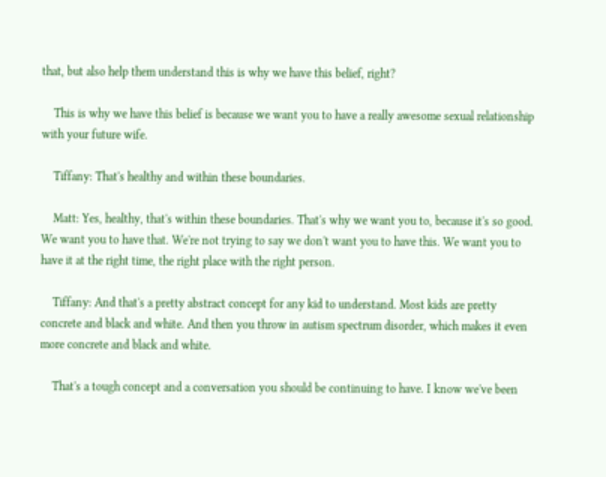that, but also help them understand this is why we have this belief, right?

    This is why we have this belief is because we want you to have a really awesome sexual relationship with your future wife.

    Tiffany: That's healthy and within these boundaries.

    Matt: Yes, healthy, that's within these boundaries. That's why we want you to, because it's so good. We want you to have that. We're not trying to say we don't want you to have this. We want you to have it at the right time, the right place with the right person.

    Tiffany: And that's a pretty abstract concept for any kid to understand. Most kids are pretty concrete and black and white. And then you throw in autism spectrum disorder, which makes it even more concrete and black and white.

    That's a tough concept and a conversation you should be continuing to have. I know we've been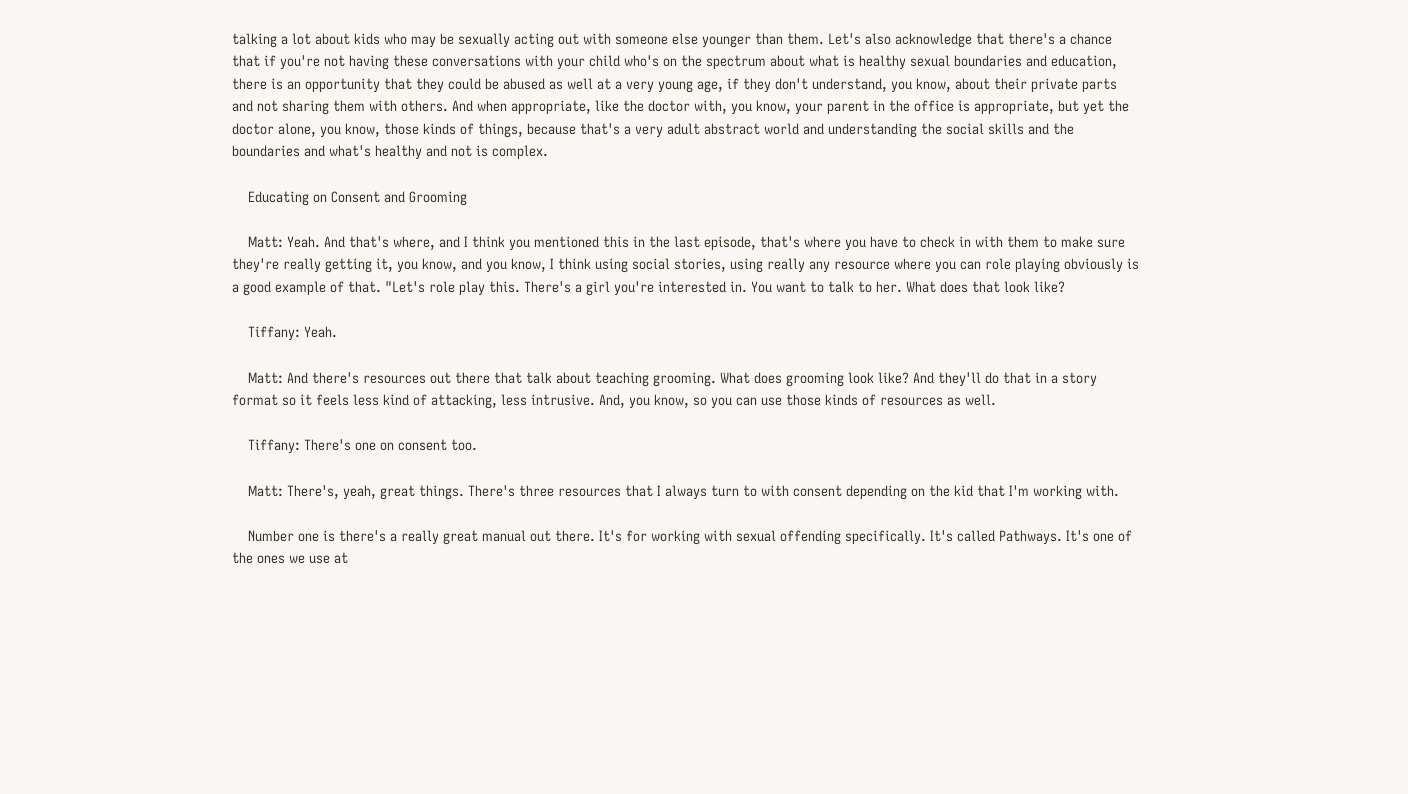talking a lot about kids who may be sexually acting out with someone else younger than them. Let's also acknowledge that there's a chance that if you're not having these conversations with your child who's on the spectrum about what is healthy sexual boundaries and education, there is an opportunity that they could be abused as well at a very young age, if they don't understand, you know, about their private parts and not sharing them with others. And when appropriate, like the doctor with, you know, your parent in the office is appropriate, but yet the doctor alone, you know, those kinds of things, because that's a very adult abstract world and understanding the social skills and the boundaries and what's healthy and not is complex.

    Educating on Consent and Grooming

    Matt: Yeah. And that's where, and I think you mentioned this in the last episode, that's where you have to check in with them to make sure they're really getting it, you know, and you know, I think using social stories, using really any resource where you can role playing obviously is a good example of that. "Let's role play this. There's a girl you're interested in. You want to talk to her. What does that look like?

    Tiffany: Yeah.

    Matt: And there's resources out there that talk about teaching grooming. What does grooming look like? And they'll do that in a story format so it feels less kind of attacking, less intrusive. And, you know, so you can use those kinds of resources as well.

    Tiffany: There's one on consent too.

    Matt: There's, yeah, great things. There's three resources that I always turn to with consent depending on the kid that I'm working with.

    Number one is there's a really great manual out there. It's for working with sexual offending specifically. It's called Pathways. It's one of the ones we use at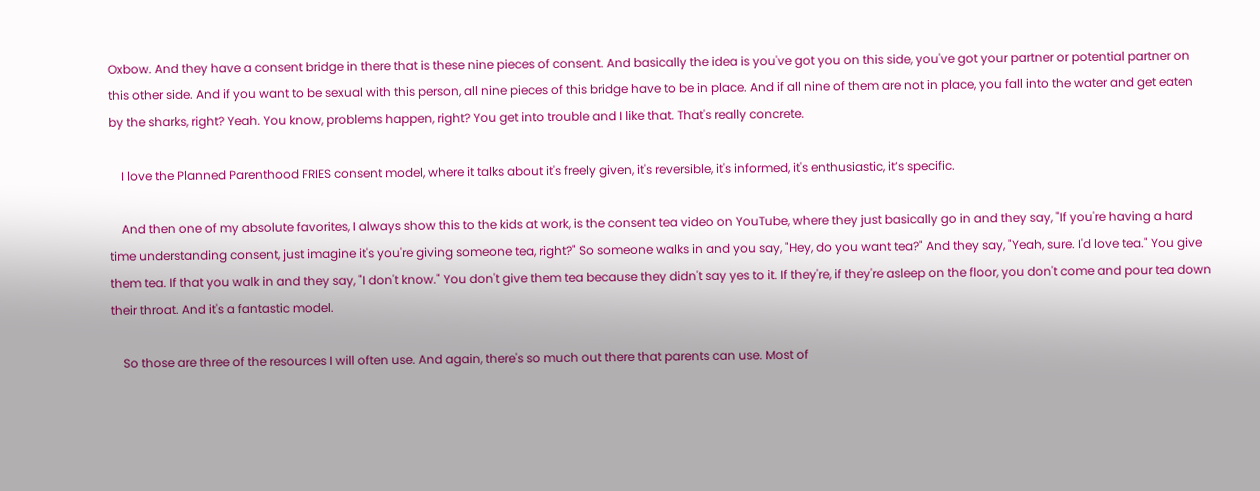Oxbow. And they have a consent bridge in there that is these nine pieces of consent. And basically the idea is you've got you on this side, you've got your partner or potential partner on this other side. And if you want to be sexual with this person, all nine pieces of this bridge have to be in place. And if all nine of them are not in place, you fall into the water and get eaten by the sharks, right? Yeah. You know, problems happen, right? You get into trouble and I like that. That's really concrete.

    I love the Planned Parenthood FRIES consent model, where it talks about it's freely given, it's reversible, it's informed, it's enthusiastic, it’s specific.

    And then one of my absolute favorites, I always show this to the kids at work, is the consent tea video on YouTube, where they just basically go in and they say, "If you're having a hard time understanding consent, just imagine it's you're giving someone tea, right?" So someone walks in and you say, "Hey, do you want tea?" And they say, "Yeah, sure. I'd love tea." You give them tea. If that you walk in and they say, "I don't know." You don't give them tea because they didn't say yes to it. If they're, if they're asleep on the floor, you don't come and pour tea down their throat. And it's a fantastic model.

    So those are three of the resources I will often use. And again, there's so much out there that parents can use. Most of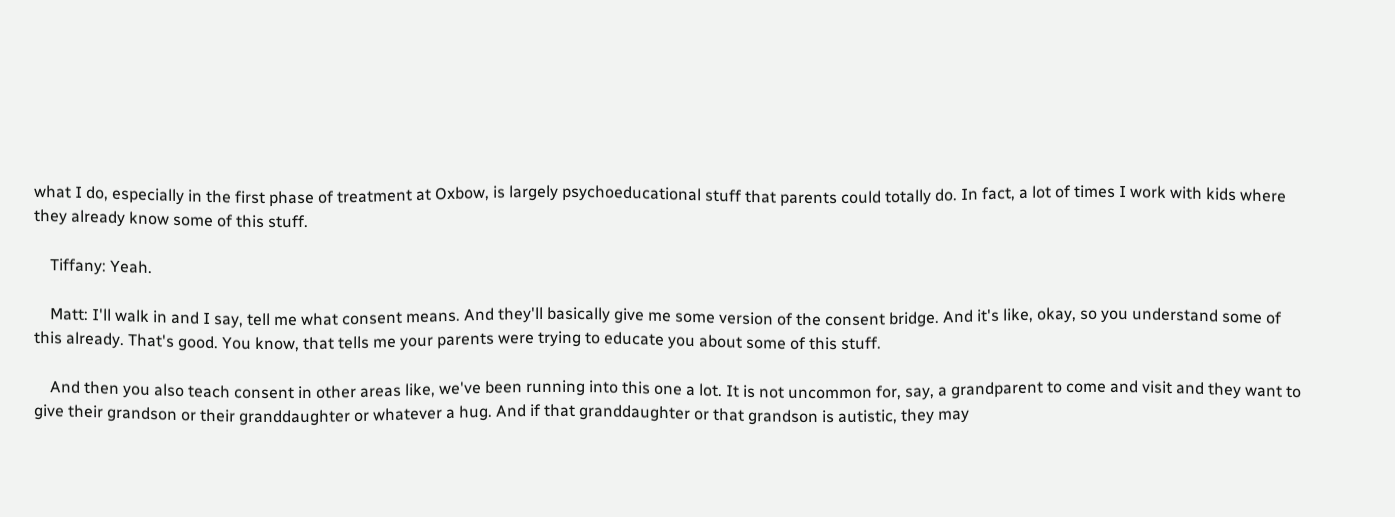what I do, especially in the first phase of treatment at Oxbow, is largely psychoeducational stuff that parents could totally do. In fact, a lot of times I work with kids where they already know some of this stuff.

    Tiffany: Yeah.

    Matt: I'll walk in and I say, tell me what consent means. And they'll basically give me some version of the consent bridge. And it's like, okay, so you understand some of this already. That's good. You know, that tells me your parents were trying to educate you about some of this stuff.

    And then you also teach consent in other areas like, we've been running into this one a lot. It is not uncommon for, say, a grandparent to come and visit and they want to give their grandson or their granddaughter or whatever a hug. And if that granddaughter or that grandson is autistic, they may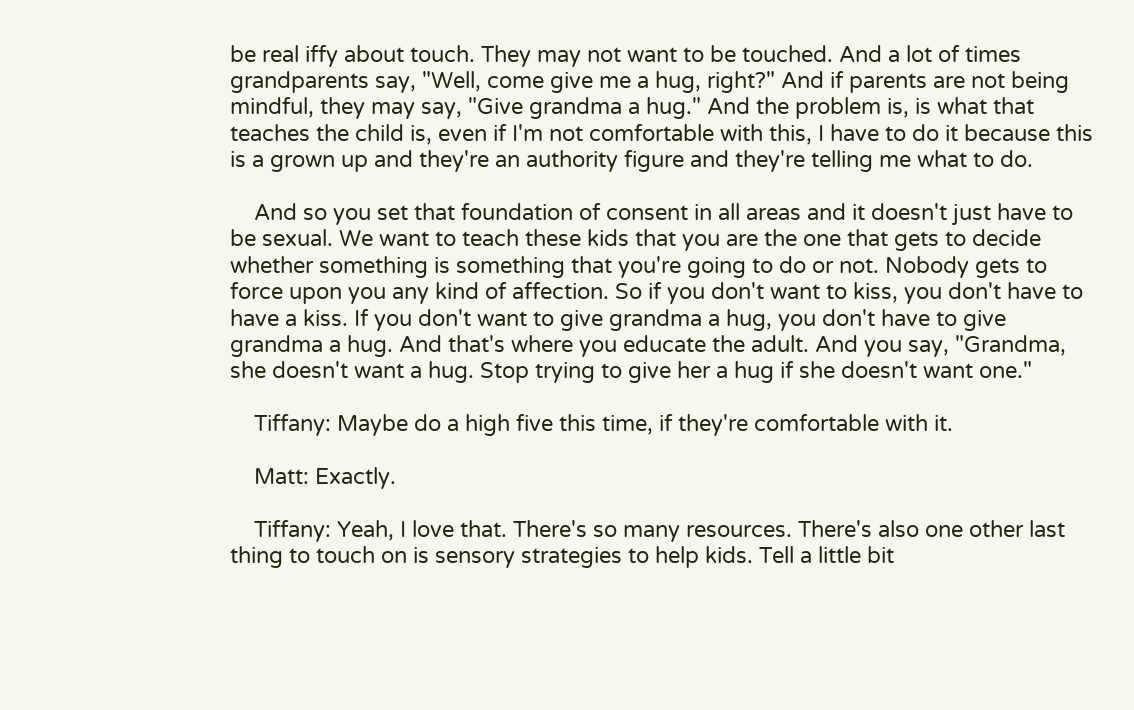be real iffy about touch. They may not want to be touched. And a lot of times grandparents say, "Well, come give me a hug, right?" And if parents are not being mindful, they may say, "Give grandma a hug." And the problem is, is what that teaches the child is, even if I'm not comfortable with this, I have to do it because this is a grown up and they're an authority figure and they're telling me what to do.

    And so you set that foundation of consent in all areas and it doesn't just have to be sexual. We want to teach these kids that you are the one that gets to decide whether something is something that you're going to do or not. Nobody gets to force upon you any kind of affection. So if you don't want to kiss, you don't have to have a kiss. If you don't want to give grandma a hug, you don't have to give grandma a hug. And that's where you educate the adult. And you say, "Grandma, she doesn't want a hug. Stop trying to give her a hug if she doesn't want one."

    Tiffany: Maybe do a high five this time, if they're comfortable with it.

    Matt: Exactly.

    Tiffany: Yeah, I love that. There's so many resources. There's also one other last thing to touch on is sensory strategies to help kids. Tell a little bit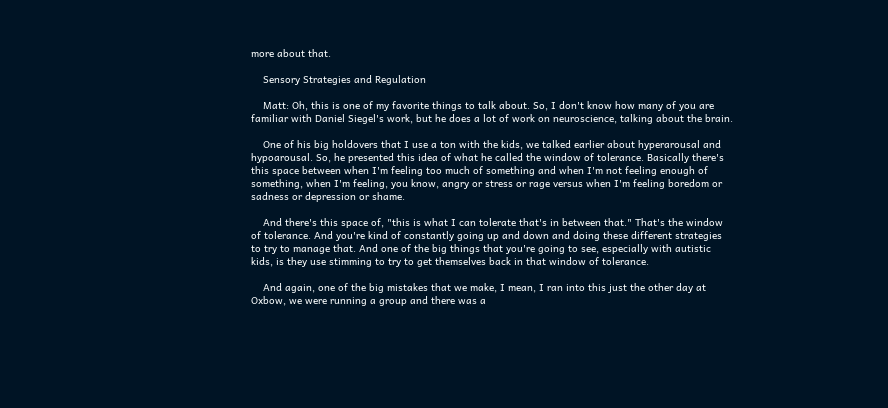more about that.

    Sensory Strategies and Regulation

    Matt: Oh, this is one of my favorite things to talk about. So, I don't know how many of you are familiar with Daniel Siegel's work, but he does a lot of work on neuroscience, talking about the brain.

    One of his big holdovers that I use a ton with the kids, we talked earlier about hyperarousal and hypoarousal. So, he presented this idea of what he called the window of tolerance. Basically there's this space between when I'm feeling too much of something and when I'm not feeling enough of something, when I'm feeling, you know, angry or stress or rage versus when I'm feeling boredom or sadness or depression or shame.

    And there's this space of, "this is what I can tolerate that's in between that." That's the window of tolerance. And you're kind of constantly going up and down and doing these different strategies to try to manage that. And one of the big things that you're going to see, especially with autistic kids, is they use stimming to try to get themselves back in that window of tolerance.

    And again, one of the big mistakes that we make, I mean, I ran into this just the other day at Oxbow, we were running a group and there was a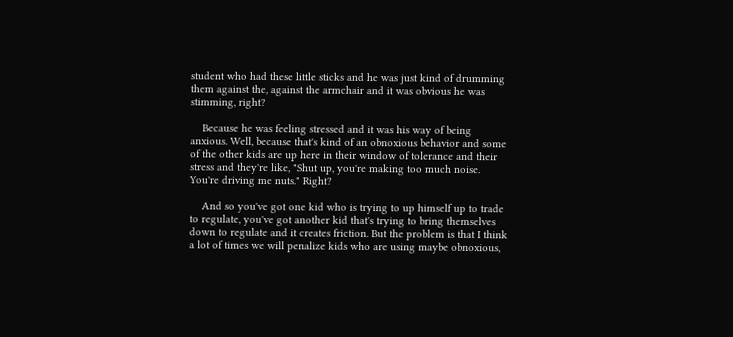student who had these little sticks and he was just kind of drumming them against the, against the armchair and it was obvious he was stimming, right?

    Because he was feeling stressed and it was his way of being anxious. Well, because that's kind of an obnoxious behavior and some of the other kids are up here in their window of tolerance and their stress and they're like, "Shut up, you're making too much noise. You're driving me nuts." Right?

    And so you've got one kid who is trying to up himself up to trade to regulate, you've got another kid that's trying to bring themselves down to regulate and it creates friction. But the problem is that I think a lot of times we will penalize kids who are using maybe obnoxious,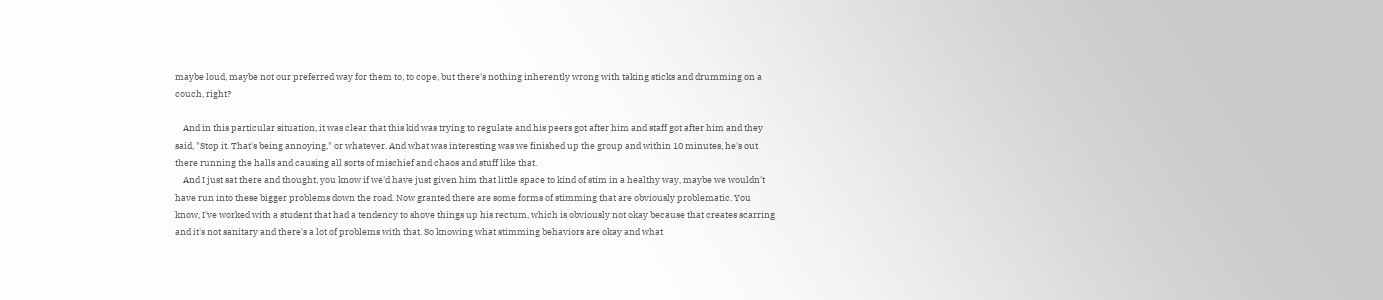maybe loud, maybe not our preferred way for them to, to cope, but there's nothing inherently wrong with taking sticks and drumming on a couch, right?

    And in this particular situation, it was clear that this kid was trying to regulate and his peers got after him and staff got after him and they said, "Stop it. That's being annoying," or whatever. And what was interesting was we finished up the group and within 10 minutes, he's out there running the halls and causing all sorts of mischief and chaos and stuff like that.
    And I just sat there and thought, you know if we'd have just given him that little space to kind of stim in a healthy way, maybe we wouldn't have run into these bigger problems down the road. Now granted there are some forms of stimming that are obviously problematic. You know, I've worked with a student that had a tendency to shove things up his rectum, which is obviously not okay because that creates scarring and it's not sanitary and there's a lot of problems with that. So knowing what stimming behaviors are okay and what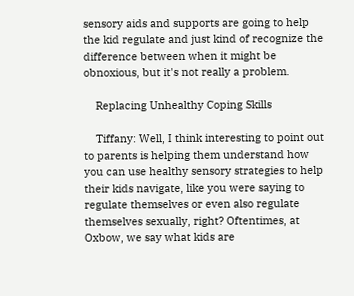sensory aids and supports are going to help the kid regulate and just kind of recognize the difference between when it might be obnoxious, but it's not really a problem.

    Replacing Unhealthy Coping Skills

    Tiffany: Well, I think interesting to point out to parents is helping them understand how you can use healthy sensory strategies to help their kids navigate, like you were saying to regulate themselves or even also regulate themselves sexually, right? Oftentimes, at Oxbow, we say what kids are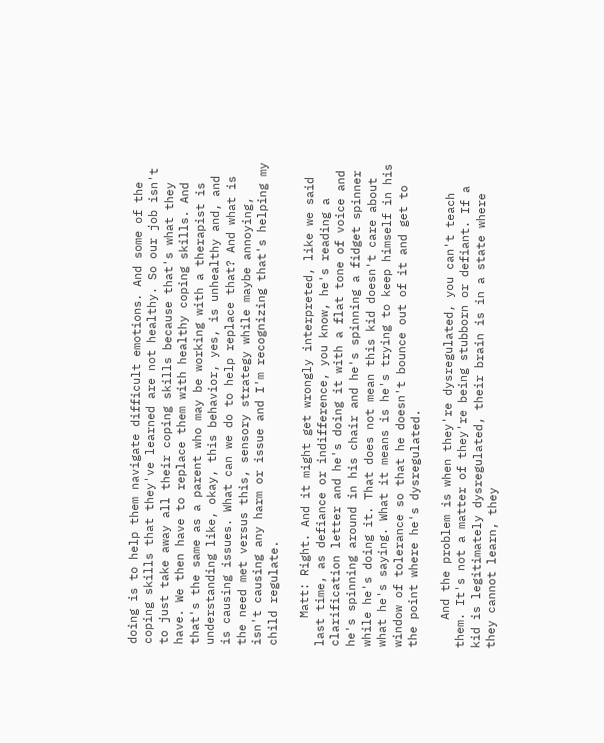doing is to help them navigate difficult emotions. And some of the coping skills that they've learned are not healthy. So our job isn't to just take away all their coping skills because that's what they have. We then have to replace them with healthy coping skills. And that's the same as a parent who may be working with a therapist is understanding like, okay, this behavior, yes, is unhealthy and, and is causing issues. What can we do to help replace that? And what is the need met versus this, sensory strategy while maybe annoying, isn't causing any harm or issue and I'm recognizing that's helping my child regulate.

    Matt: Right. And it might get wrongly interpreted, like we said last time, as defiance or indifference, you know, he's reading a clarification letter and he's doing it with a flat tone of voice and he's spinning around in his chair and he's spinning a fidget spinner while he's doing it. That does not mean this kid doesn't care about what he's saying. What it means is he's trying to keep himself in his window of tolerance so that he doesn't bounce out of it and get to the point where he's dysregulated.

    And the problem is when they're dysregulated, you can't teach them. It's not a matter of they're being stubborn or defiant. If a kid is legitimately dysregulated, their brain is in a state where they cannot learn, they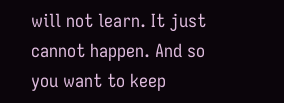will not learn. It just cannot happen. And so you want to keep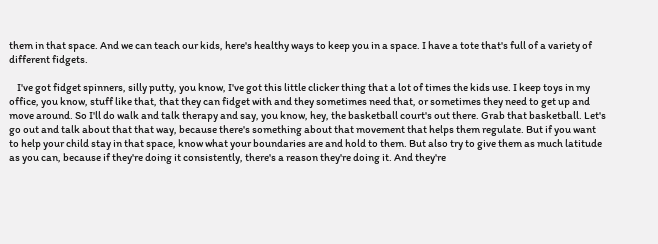them in that space. And we can teach our kids, here's healthy ways to keep you in a space. I have a tote that's full of a variety of different fidgets.

    I've got fidget spinners, silly putty, you know, I've got this little clicker thing that a lot of times the kids use. I keep toys in my office, you know, stuff like that, that they can fidget with and they sometimes need that, or sometimes they need to get up and move around. So I'll do walk and talk therapy and say, you know, hey, the basketball court's out there. Grab that basketball. Let's go out and talk about that that way, because there's something about that movement that helps them regulate. But if you want to help your child stay in that space, know what your boundaries are and hold to them. But also try to give them as much latitude as you can, because if they're doing it consistently, there's a reason they're doing it. And they're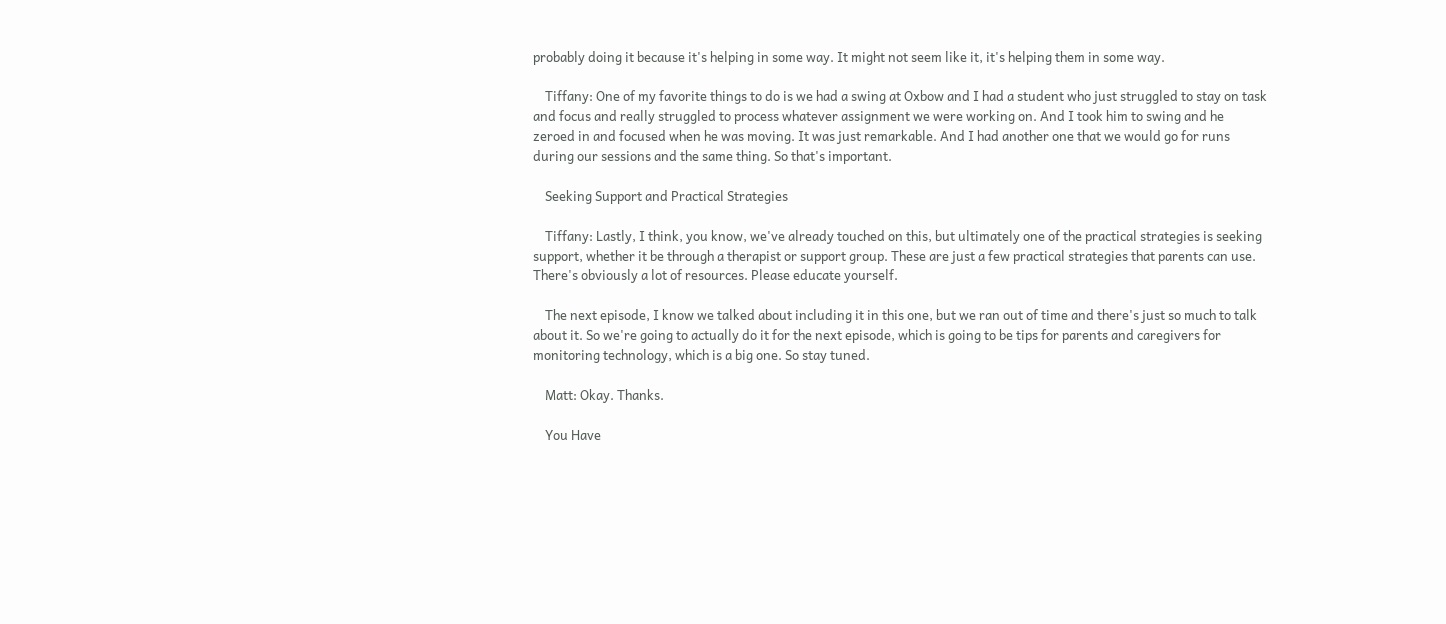probably doing it because it's helping in some way. It might not seem like it, it's helping them in some way.

    Tiffany: One of my favorite things to do is we had a swing at Oxbow and I had a student who just struggled to stay on task and focus and really struggled to process whatever assignment we were working on. And I took him to swing and he zeroed in and focused when he was moving. It was just remarkable. And I had another one that we would go for runs during our sessions and the same thing. So that's important.

    Seeking Support and Practical Strategies

    Tiffany: Lastly, I think, you know, we've already touched on this, but ultimately one of the practical strategies is seeking support, whether it be through a therapist or support group. These are just a few practical strategies that parents can use. There's obviously a lot of resources. Please educate yourself.

    The next episode, I know we talked about including it in this one, but we ran out of time and there's just so much to talk about it. So we're going to actually do it for the next episode, which is going to be tips for parents and caregivers for monitoring technology, which is a big one. So stay tuned.

    Matt: Okay. Thanks.

    You Have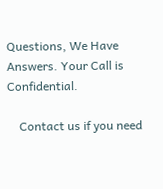Questions, We Have Answers. Your Call is Confidential.

    Contact us if you need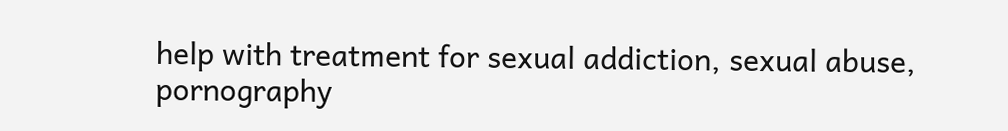help with treatment for sexual addiction, sexual abuse, pornography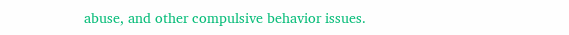abuse, and other compulsive behavior issues.